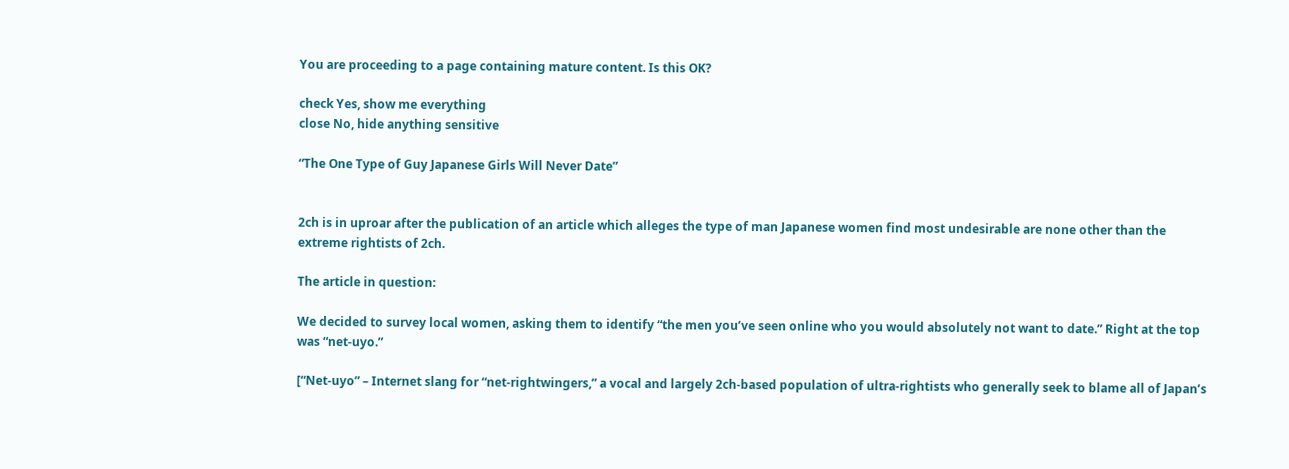You are proceeding to a page containing mature content. Is this OK?

check Yes, show me everything
close No, hide anything sensitive

“The One Type of Guy Japanese Girls Will Never Date”


2ch is in uproar after the publication of an article which alleges the type of man Japanese women find most undesirable are none other than the extreme rightists of 2ch.

The article in question:

We decided to survey local women, asking them to identify “the men you’ve seen online who you would absolutely not want to date.” Right at the top was “net-uyo.”

[“Net-uyo” – Internet slang for “net-rightwingers,” a vocal and largely 2ch-based population of ultra-rightists who generally seek to blame all of Japan’s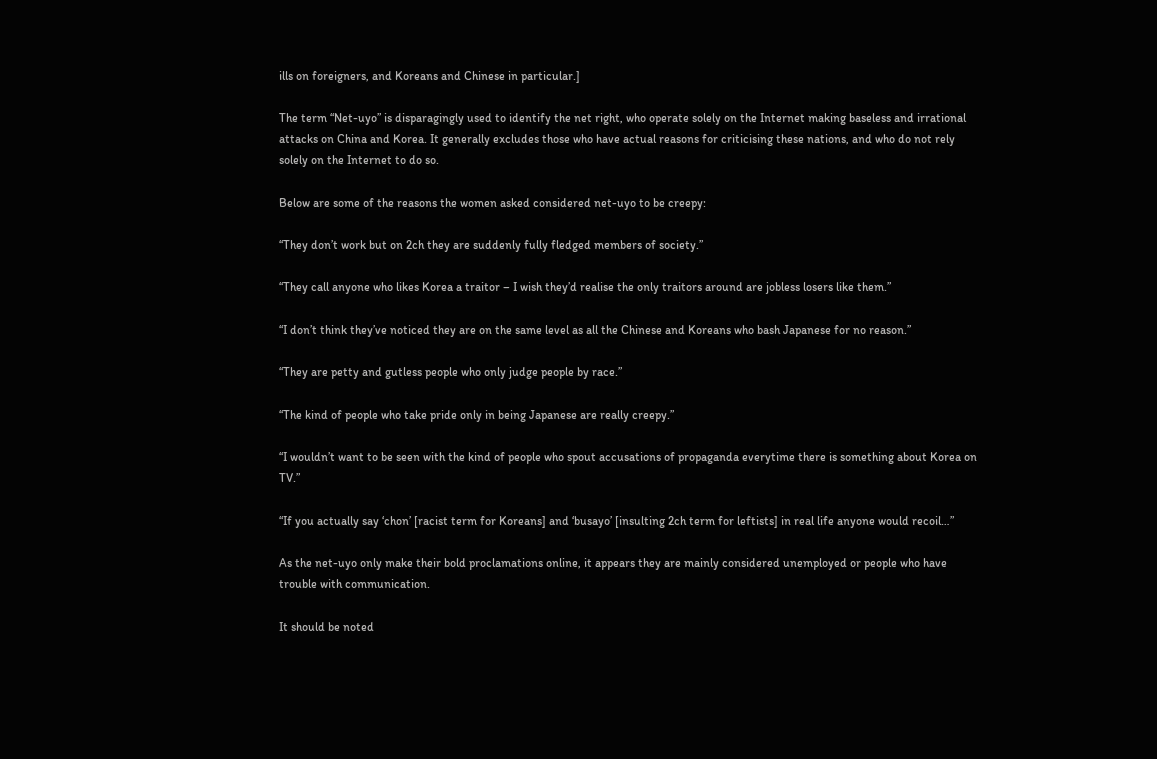ills on foreigners, and Koreans and Chinese in particular.]

The term “Net-uyo” is disparagingly used to identify the net right, who operate solely on the Internet making baseless and irrational attacks on China and Korea. It generally excludes those who have actual reasons for criticising these nations, and who do not rely solely on the Internet to do so.

Below are some of the reasons the women asked considered net-uyo to be creepy:

“They don’t work but on 2ch they are suddenly fully fledged members of society.”

“They call anyone who likes Korea a traitor – I wish they’d realise the only traitors around are jobless losers like them.”

“I don’t think they’ve noticed they are on the same level as all the Chinese and Koreans who bash Japanese for no reason.”

“They are petty and gutless people who only judge people by race.”

“The kind of people who take pride only in being Japanese are really creepy.”

“I wouldn’t want to be seen with the kind of people who spout accusations of propaganda everytime there is something about Korea on TV.”

“If you actually say ‘chon’ [racist term for Koreans] and ‘busayo’ [insulting 2ch term for leftists] in real life anyone would recoil…”

As the net-uyo only make their bold proclamations online, it appears they are mainly considered unemployed or people who have trouble with communication.

It should be noted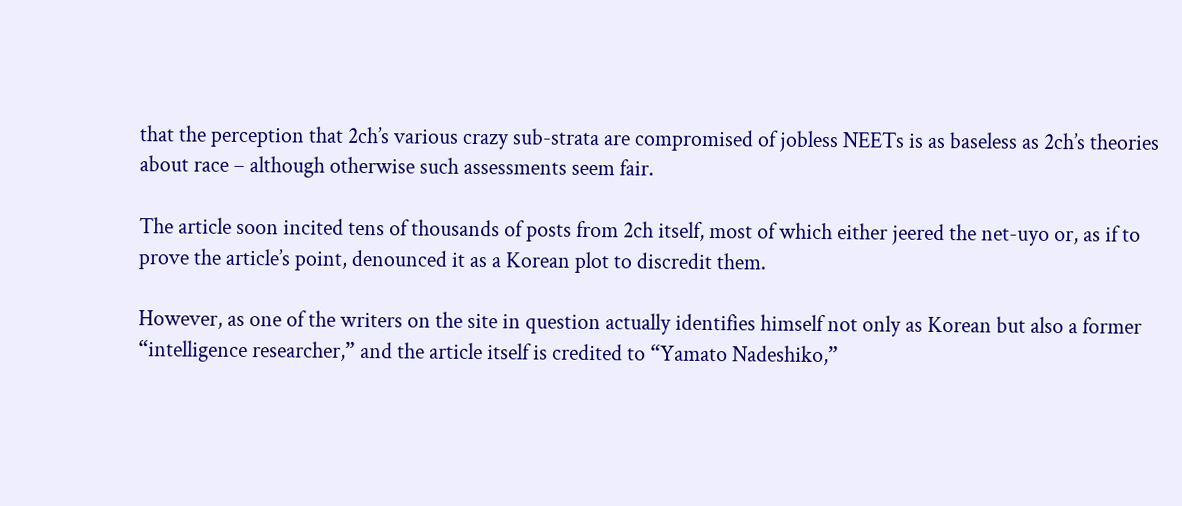that the perception that 2ch’s various crazy sub-strata are compromised of jobless NEETs is as baseless as 2ch’s theories about race – although otherwise such assessments seem fair.

The article soon incited tens of thousands of posts from 2ch itself, most of which either jeered the net-uyo or, as if to prove the article’s point, denounced it as a Korean plot to discredit them.

However, as one of the writers on the site in question actually identifies himself not only as Korean but also a former “intelligence researcher,” and the article itself is credited to “Yamato Nadeshiko,”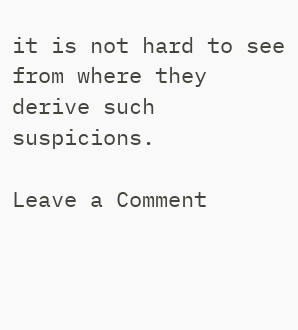it is not hard to see from where they derive such suspicions.

Leave a Comment